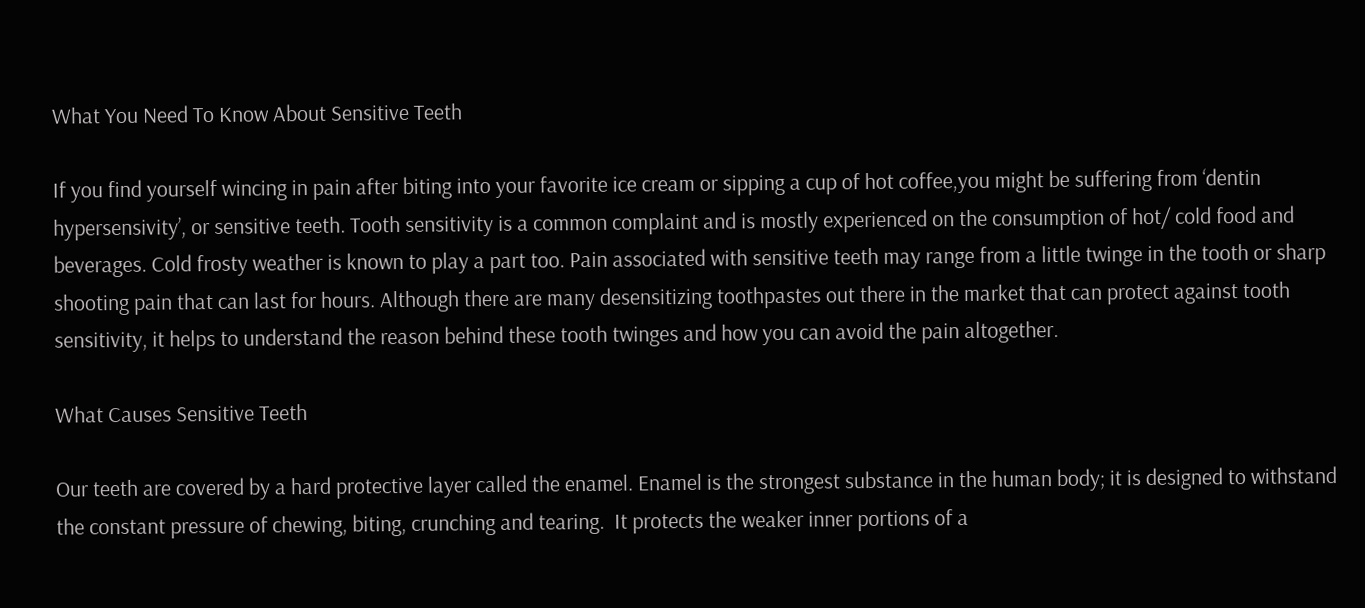What You Need To Know About Sensitive Teeth

If you find yourself wincing in pain after biting into your favorite ice cream or sipping a cup of hot coffee,you might be suffering from ‘dentin hypersensivity’, or sensitive teeth. Tooth sensitivity is a common complaint and is mostly experienced on the consumption of hot/ cold food and beverages. Cold frosty weather is known to play a part too. Pain associated with sensitive teeth may range from a little twinge in the tooth or sharp shooting pain that can last for hours. Although there are many desensitizing toothpastes out there in the market that can protect against tooth sensitivity, it helps to understand the reason behind these tooth twinges and how you can avoid the pain altogether.

What Causes Sensitive Teeth

Our teeth are covered by a hard protective layer called the enamel. Enamel is the strongest substance in the human body; it is designed to withstand the constant pressure of chewing, biting, crunching and tearing.  It protects the weaker inner portions of a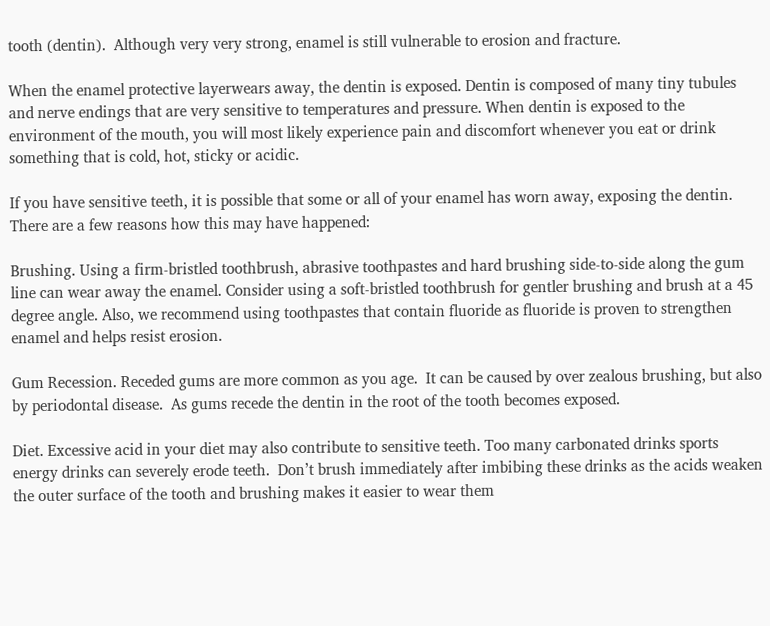tooth (dentin).  Although very very strong, enamel is still vulnerable to erosion and fracture.

When the enamel protective layerwears away, the dentin is exposed. Dentin is composed of many tiny tubules and nerve endings that are very sensitive to temperatures and pressure. When dentin is exposed to the environment of the mouth, you will most likely experience pain and discomfort whenever you eat or drink something that is cold, hot, sticky or acidic.

If you have sensitive teeth, it is possible that some or all of your enamel has worn away, exposing the dentin.  There are a few reasons how this may have happened:

Brushing. Using a firm-bristled toothbrush, abrasive toothpastes and hard brushing side-to-side along the gum line can wear away the enamel. Consider using a soft-bristled toothbrush for gentler brushing and brush at a 45 degree angle. Also, we recommend using toothpastes that contain fluoride as fluoride is proven to strengthen enamel and helps resist erosion.

Gum Recession. Receded gums are more common as you age.  It can be caused by over zealous brushing, but also by periodontal disease.  As gums recede the dentin in the root of the tooth becomes exposed.

Diet. Excessive acid in your diet may also contribute to sensitive teeth. Too many carbonated drinks sports energy drinks can severely erode teeth.  Don’t brush immediately after imbibing these drinks as the acids weaken the outer surface of the tooth and brushing makes it easier to wear them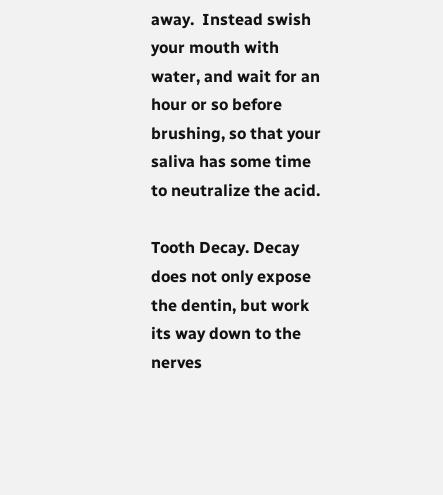away.  Instead swish your mouth with water, and wait for an hour or so before brushing, so that your saliva has some time to neutralize the acid.

Tooth Decay. Decay does not only expose the dentin, but work its way down to the nerves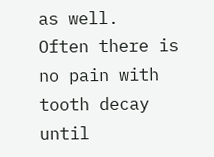as well.  Often there is no pain with tooth decay until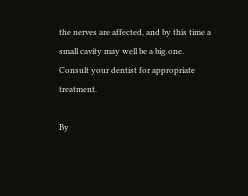the nerves are affected, and by this time a small cavity may well be a big one.  Consult your dentist for appropriate treatment.

By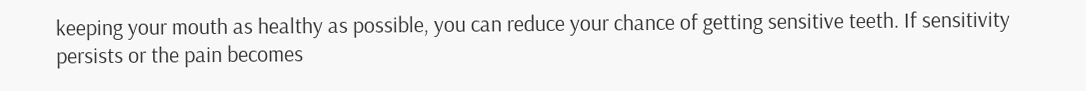keeping your mouth as healthy as possible, you can reduce your chance of getting sensitive teeth. If sensitivity persists or the pain becomes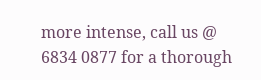more intense, call us @ 6834 0877 for a thorough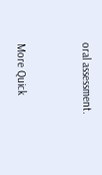oral assessment.


More Quick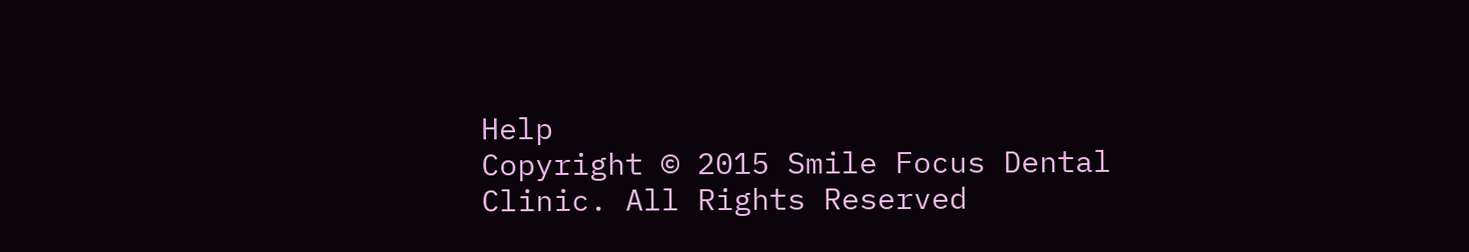Help
Copyright © 2015 Smile Focus Dental Clinic. All Rights Reserved